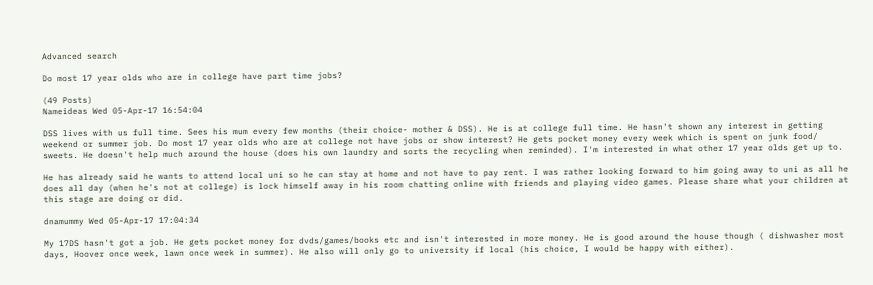Advanced search

Do most 17 year olds who are in college have part time jobs?

(49 Posts)
Nameideas Wed 05-Apr-17 16:54:04

DSS lives with us full time. Sees his mum every few months (their choice- mother & DSS). He is at college full time. He hasn't shown any interest in getting weekend or summer job. Do most 17 year olds who are at college not have jobs or show interest? He gets pocket money every week which is spent on junk food/ sweets. He doesn't help much around the house (does his own laundry and sorts the recycling when reminded). I'm interested in what other 17 year olds get up to.

He has already said he wants to attend local uni so he can stay at home and not have to pay rent. I was rather looking forward to him going away to uni as all he does all day (when he's not at college) is lock himself away in his room chatting online with friends and playing video games. Please share what your children at this stage are doing or did.

dnamummy Wed 05-Apr-17 17:04:34

My 17DS hasn't got a job. He gets pocket money for dvds/games/books etc and isn't interested in more money. He is good around the house though ( dishwasher most days, Hoover once week, lawn once week in summer). He also will only go to university if local (his choice, I would be happy with either).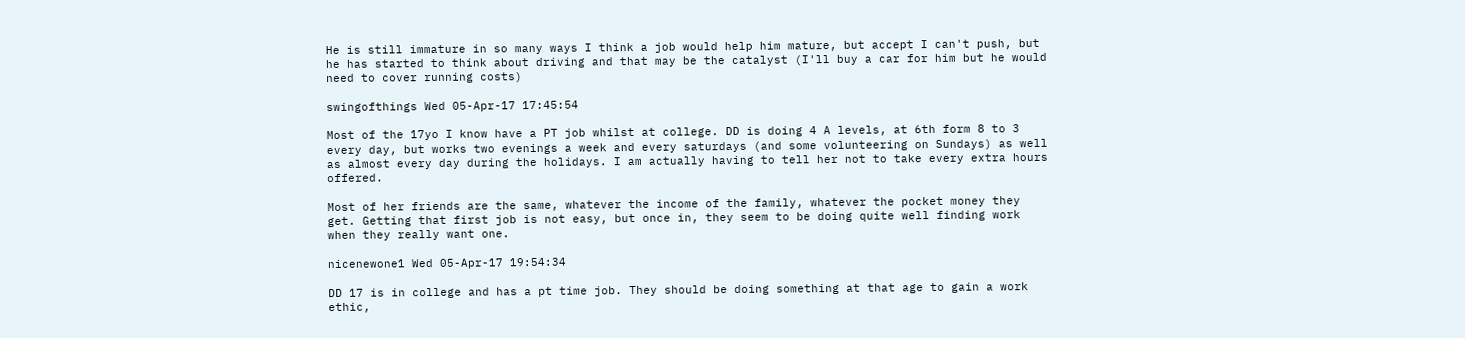He is still immature in so many ways I think a job would help him mature, but accept I can't push, but he has started to think about driving and that may be the catalyst (I'll buy a car for him but he would need to cover running costs)

swingofthings Wed 05-Apr-17 17:45:54

Most of the 17yo I know have a PT job whilst at college. DD is doing 4 A levels, at 6th form 8 to 3 every day, but works two evenings a week and every saturdays (and some volunteering on Sundays) as well as almost every day during the holidays. I am actually having to tell her not to take every extra hours offered.

Most of her friends are the same, whatever the income of the family, whatever the pocket money they get. Getting that first job is not easy, but once in, they seem to be doing quite well finding work when they really want one.

nicenewone1 Wed 05-Apr-17 19:54:34

DD 17 is in college and has a pt time job. They should be doing something at that age to gain a work ethic,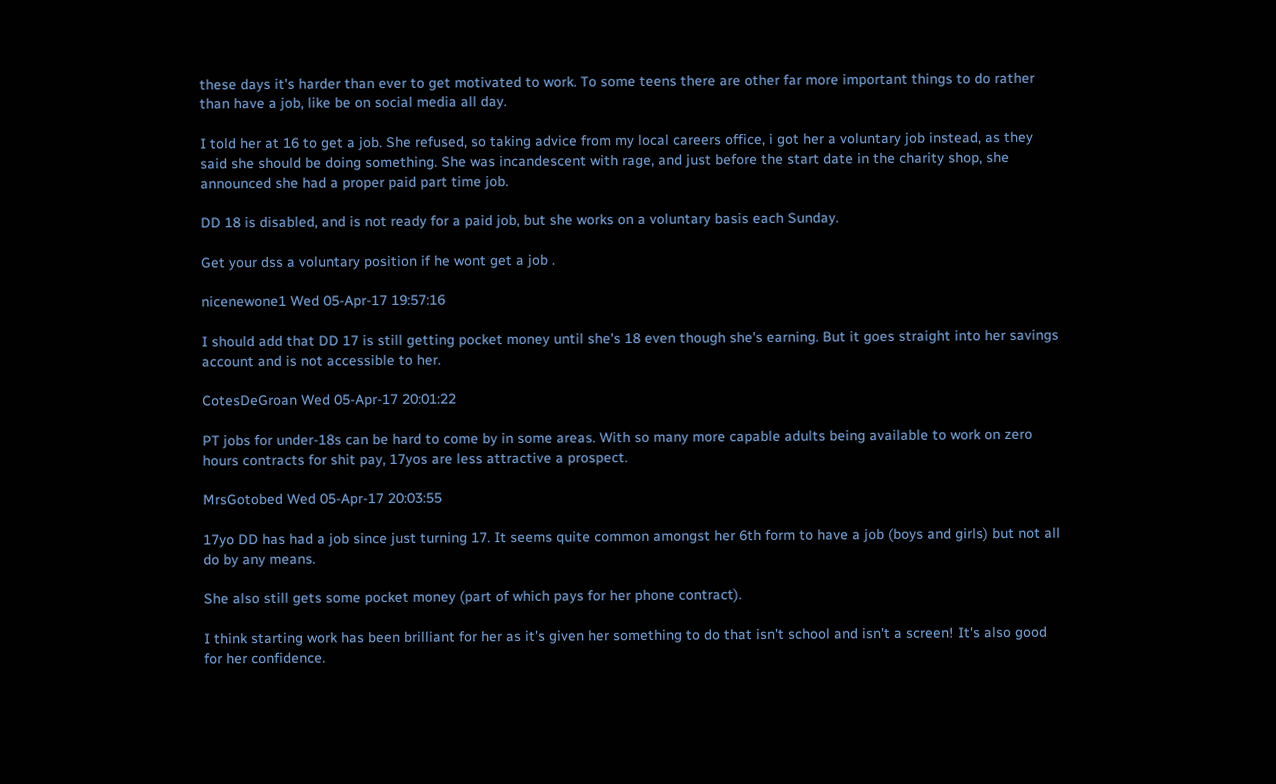these days it's harder than ever to get motivated to work. To some teens there are other far more important things to do rather than have a job, like be on social media all day.

I told her at 16 to get a job. She refused, so taking advice from my local careers office, i got her a voluntary job instead, as they said she should be doing something. She was incandescent with rage, and just before the start date in the charity shop, she announced she had a proper paid part time job.

DD 18 is disabled, and is not ready for a paid job, but she works on a voluntary basis each Sunday.

Get your dss a voluntary position if he wont get a job .

nicenewone1 Wed 05-Apr-17 19:57:16

I should add that DD 17 is still getting pocket money until she's 18 even though she's earning. But it goes straight into her savings account and is not accessible to her.

CotesDeGroan Wed 05-Apr-17 20:01:22

PT jobs for under-18s can be hard to come by in some areas. With so many more capable adults being available to work on zero hours contracts for shit pay, 17yos are less attractive a prospect.

MrsGotobed Wed 05-Apr-17 20:03:55

17yo DD has had a job since just turning 17. It seems quite common amongst her 6th form to have a job (boys and girls) but not all do by any means.

She also still gets some pocket money (part of which pays for her phone contract).

I think starting work has been brilliant for her as it's given her something to do that isn't school and isn't a screen! It's also good for her confidence.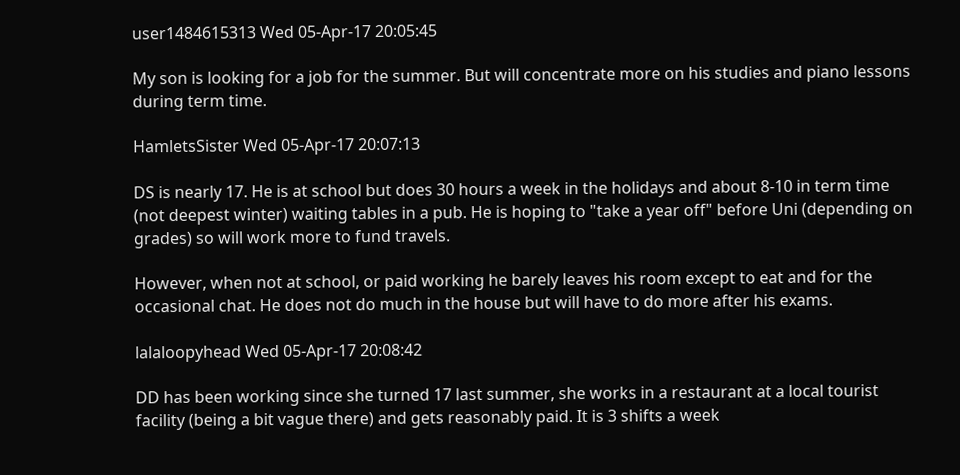user1484615313 Wed 05-Apr-17 20:05:45

My son is looking for a job for the summer. But will concentrate more on his studies and piano lessons during term time.

HamletsSister Wed 05-Apr-17 20:07:13

DS is nearly 17. He is at school but does 30 hours a week in the holidays and about 8-10 in term time (not deepest winter) waiting tables in a pub. He is hoping to "take a year off" before Uni (depending on grades) so will work more to fund travels.

However, when not at school, or paid working he barely leaves his room except to eat and for the occasional chat. He does not do much in the house but will have to do more after his exams.

lalaloopyhead Wed 05-Apr-17 20:08:42

DD has been working since she turned 17 last summer, she works in a restaurant at a local tourist facility (being a bit vague there) and gets reasonably paid. It is 3 shifts a week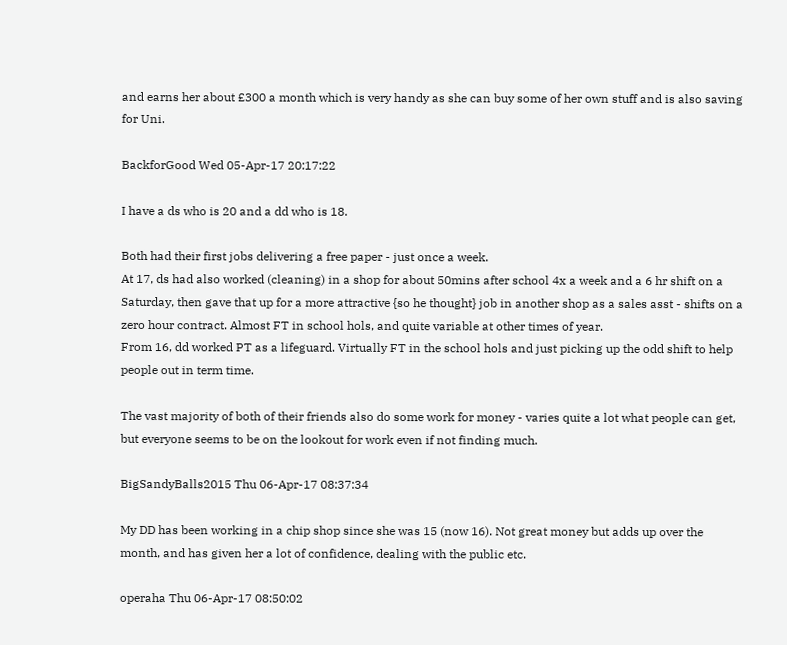and earns her about £300 a month which is very handy as she can buy some of her own stuff and is also saving for Uni.

BackforGood Wed 05-Apr-17 20:17:22

I have a ds who is 20 and a dd who is 18.

Both had their first jobs delivering a free paper - just once a week.
At 17, ds had also worked (cleaning) in a shop for about 50mins after school 4x a week and a 6 hr shift on a Saturday, then gave that up for a more attractive {so he thought} job in another shop as a sales asst - shifts on a zero hour contract. Almost FT in school hols, and quite variable at other times of year.
From 16, dd worked PT as a lifeguard. Virtually FT in the school hols and just picking up the odd shift to help people out in term time.

The vast majority of both of their friends also do some work for money - varies quite a lot what people can get, but everyone seems to be on the lookout for work even if not finding much.

BigSandyBalls2015 Thu 06-Apr-17 08:37:34

My DD has been working in a chip shop since she was 15 (now 16). Not great money but adds up over the month, and has given her a lot of confidence, dealing with the public etc.

operaha Thu 06-Apr-17 08:50:02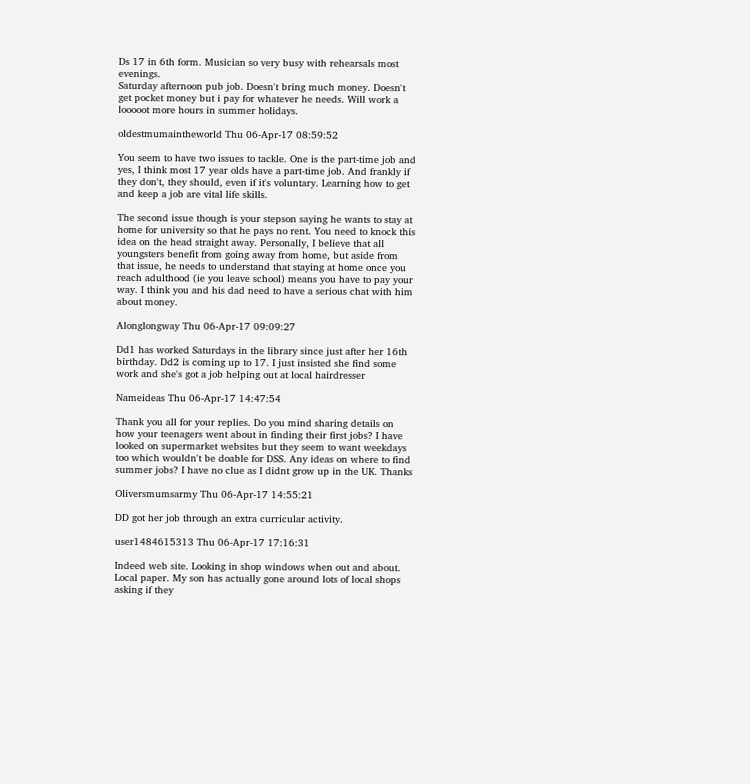Ds 17 in 6th form. Musician so very busy with rehearsals most evenings.
Saturday afternoon pub job. Doesn't bring much money. Doesn't get pocket money but i pay for whatever he needs. Will work a looooot more hours in summer holidays.

oldestmumaintheworld Thu 06-Apr-17 08:59:52

You seem to have two issues to tackle. One is the part-time job and yes, I think most 17 year olds have a part-time job. And frankly if they don't, they should, even if it's voluntary. Learning how to get and keep a job are vital life skills.

The second issue though is your stepson saying he wants to stay at home for university so that he pays no rent. You need to knock this idea on the head straight away. Personally, I believe that all youngsters benefit from going away from home, but aside from that issue, he needs to understand that staying at home once you reach adulthood (ie you leave school) means you have to pay your way. I think you and his dad need to have a serious chat with him about money.

Alonglongway Thu 06-Apr-17 09:09:27

Dd1 has worked Saturdays in the library since just after her 16th birthday. Dd2 is coming up to 17. I just insisted she find some work and she's got a job helping out at local hairdresser

Nameideas Thu 06-Apr-17 14:47:54

Thank you all for your replies. Do you mind sharing details on how your teenagers went about in finding their first jobs? I have looked on supermarket websites but they seem to want weekdays too which wouldn't be doable for DSS. Any ideas on where to find summer jobs? I have no clue as I didnt grow up in the UK. Thanks

Oliversmumsarmy Thu 06-Apr-17 14:55:21

DD got her job through an extra curricular activity.

user1484615313 Thu 06-Apr-17 17:16:31

Indeed web site. Looking in shop windows when out and about. Local paper. My son has actually gone around lots of local shops asking if they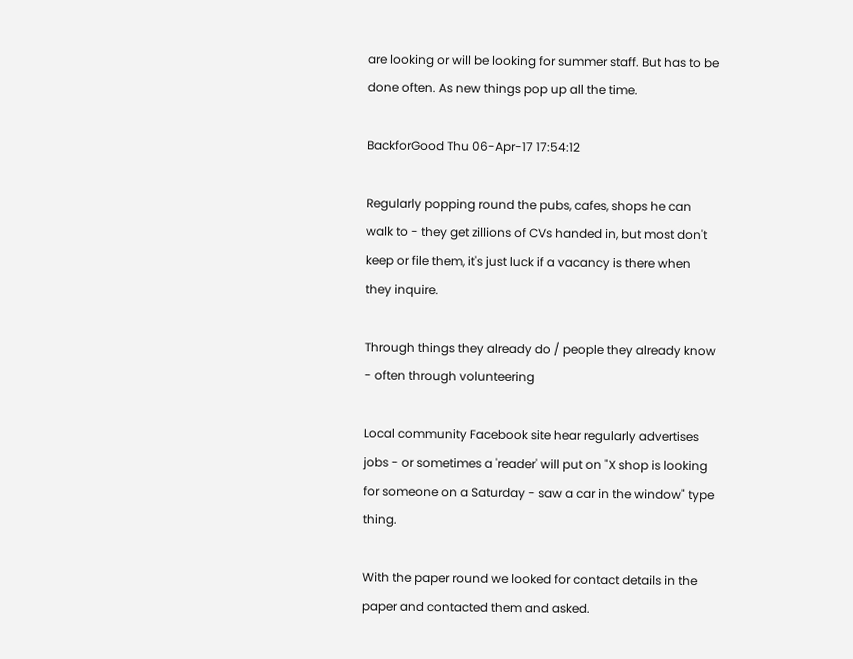are looking or will be looking for summer staff. But has to be done often. As new things pop up all the time.

BackforGood Thu 06-Apr-17 17:54:12

Regularly popping round the pubs, cafes, shops he can walk to - they get zillions of CVs handed in, but most don't keep or file them, it's just luck if a vacancy is there when they inquire.

Through things they already do / people they already know - often through volunteering

Local community Facebook site hear regularly advertises jobs - or sometimes a 'reader' will put on "X shop is looking for someone on a Saturday - saw a car in the window" type thing.

With the paper round we looked for contact details in the paper and contacted them and asked.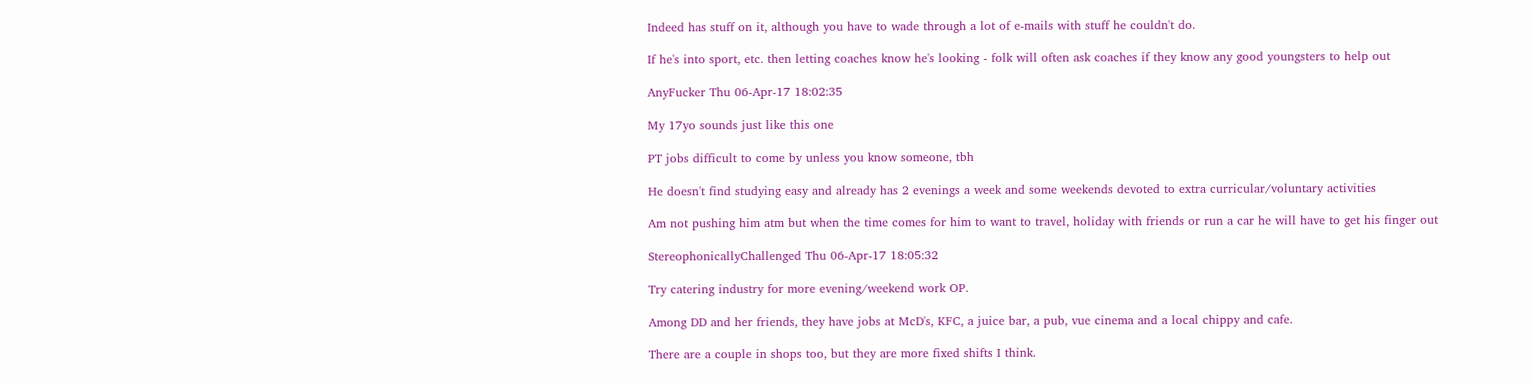Indeed has stuff on it, although you have to wade through a lot of e-mails with stuff he couldn't do.

If he's into sport, etc. then letting coaches know he's looking - folk will often ask coaches if they know any good youngsters to help out

AnyFucker Thu 06-Apr-17 18:02:35

My 17yo sounds just like this one

PT jobs difficult to come by unless you know someone, tbh

He doesn't find studying easy and already has 2 evenings a week and some weekends devoted to extra curricular/voluntary activities

Am not pushing him atm but when the time comes for him to want to travel, holiday with friends or run a car he will have to get his finger out

StereophonicallyChallenged Thu 06-Apr-17 18:05:32

Try catering industry for more evening/weekend work OP.

Among DD and her friends, they have jobs at McD's, KFC, a juice bar, a pub, vue cinema and a local chippy and cafe.

There are a couple in shops too, but they are more fixed shifts I think.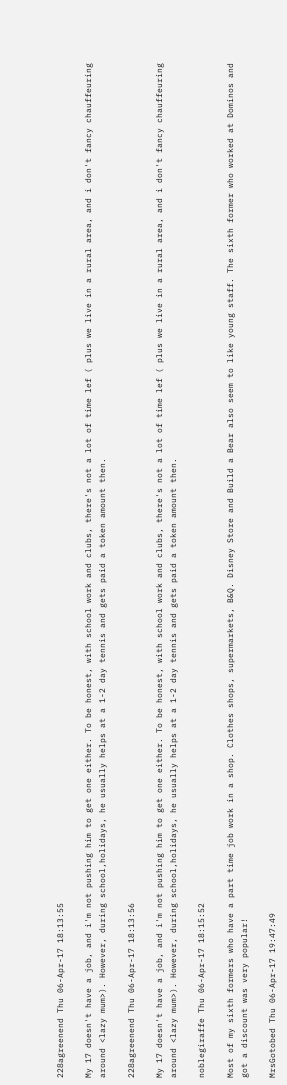228agreenend Thu 06-Apr-17 18:13:55

My 17 doesn't have a job, and i'm not pushing him to get one either. To be honest, with school work and clubs, there's not a lot of time lef ( plus we live in a rural area, and i don't fancy chauffeuring around <lazy mum>). However, during school,holidays, he usually helps at a 1-2 day tennis and gets paid a token amount then.

228agreenend Thu 06-Apr-17 18:13:56

My 17 doesn't have a job, and i'm not pushing him to get one either. To be honest, with school work and clubs, there's not a lot of time lef ( plus we live in a rural area, and i don't fancy chauffeuring around <lazy mum>). However, during school,holidays, he usually helps at a 1-2 day tennis and gets paid a token amount then.

noblegiraffe Thu 06-Apr-17 18:15:52

Most of my sixth formers who have a part time job work in a shop. Clothes shops, supermarkets, B&Q. Disney Store and Build a Bear also seem to like young staff. The sixth former who worked at Dominos and got a discount was very popular!

MrsGotobed Thu 06-Apr-17 19:47:49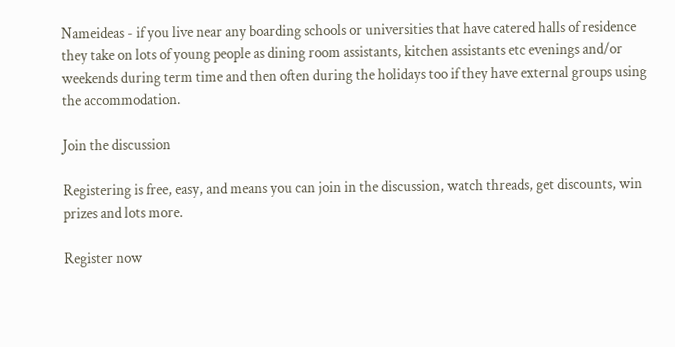Nameideas - if you live near any boarding schools or universities that have catered halls of residence they take on lots of young people as dining room assistants, kitchen assistants etc evenings and/or weekends during term time and then often during the holidays too if they have external groups using the accommodation.

Join the discussion

Registering is free, easy, and means you can join in the discussion, watch threads, get discounts, win prizes and lots more.

Register now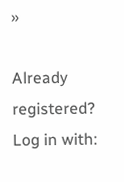»

Already registered? Log in with: